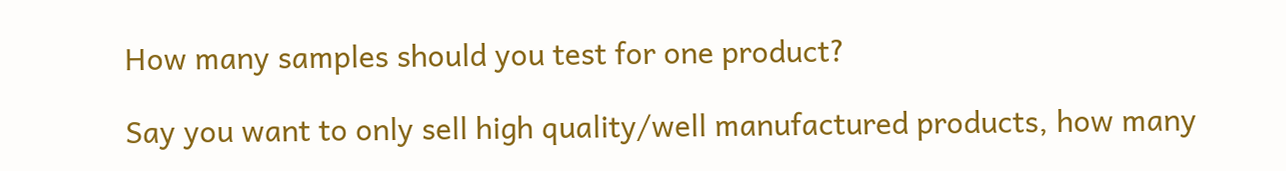How many samples should you test for one product?

Say you want to only sell high quality/well manufactured products, how many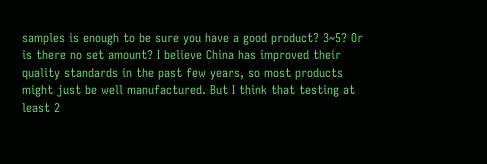samples is enough to be sure you have a good product? 3~5? Or is there no set amount? I believe China has improved their quality standards in the past few years, so most products might just be well manufactured. But I think that testing at least 2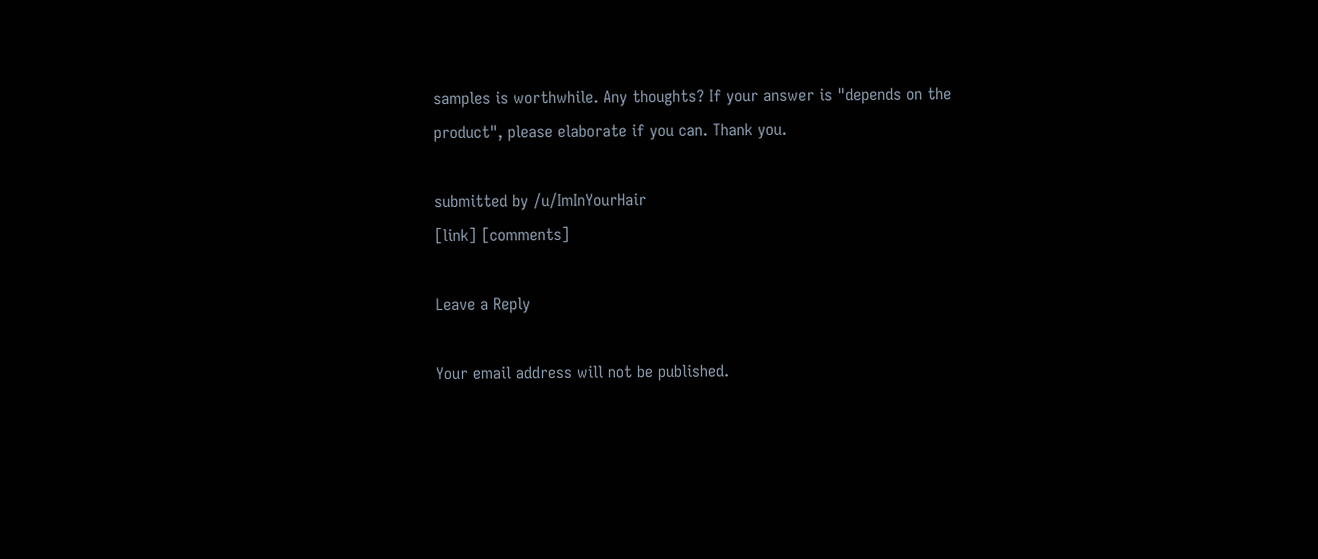samples is worthwhile. Any thoughts? If your answer is "depends on the product", please elaborate if you can. Thank you.

submitted by /u/ImInYourHair
[link] [comments]

Leave a Reply

Your email address will not be published.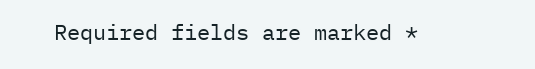Required fields are marked *